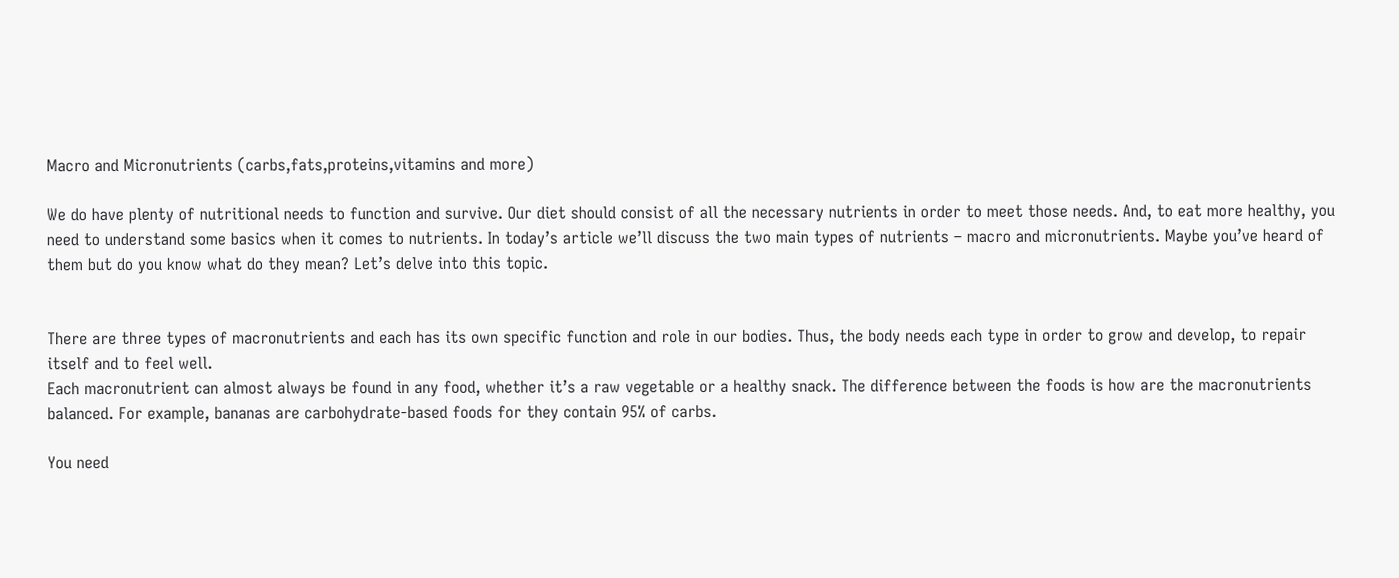Macro and Micronutrients (carbs,fats,proteins,vitamins and more)

We do have plenty of nutritional needs to function and survive. Our diet should consist of all the necessary nutrients in order to meet those needs. And, to eat more healthy, you need to understand some basics when it comes to nutrients. In today’s article we’ll discuss the two main types of nutrients – macro and micronutrients. Maybe you’ve heard of them but do you know what do they mean? Let’s delve into this topic.


There are three types of macronutrients and each has its own specific function and role in our bodies. Thus, the body needs each type in order to grow and develop, to repair itself and to feel well.
Each macronutrient can almost always be found in any food, whether it’s a raw vegetable or a healthy snack. The difference between the foods is how are the macronutrients balanced. For example, bananas are carbohydrate-based foods for they contain 95% of carbs.

You need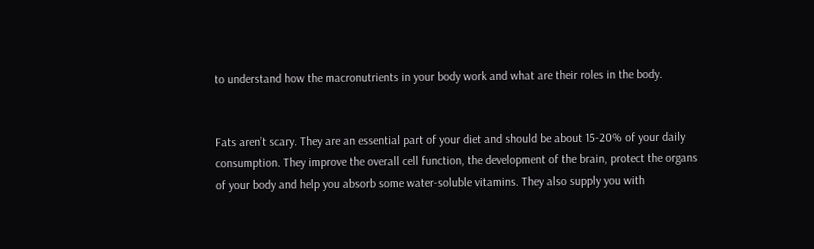to understand how the macronutrients in your body work and what are their roles in the body.


Fats aren’t scary. They are an essential part of your diet and should be about 15-20% of your daily consumption. They improve the overall cell function, the development of the brain, protect the organs of your body and help you absorb some water-soluble vitamins. They also supply you with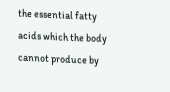the essential fatty acids which the body cannot produce by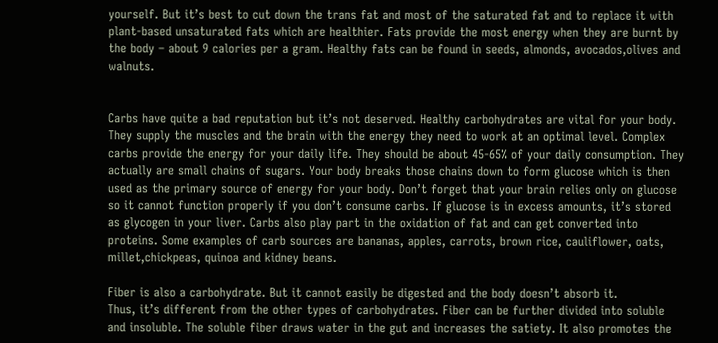yourself. But it’s best to cut down the trans fat and most of the saturated fat and to replace it with plant-based unsaturated fats which are healthier. Fats provide the most energy when they are burnt by the body – about 9 calories per a gram. Healthy fats can be found in seeds, almonds, avocados,olives and walnuts.


Carbs have quite a bad reputation but it’s not deserved. Healthy carbohydrates are vital for your body. They supply the muscles and the brain with the energy they need to work at an optimal level. Complex carbs provide the energy for your daily life. They should be about 45-65% of your daily consumption. They actually are small chains of sugars. Your body breaks those chains down to form glucose which is then used as the primary source of energy for your body. Don’t forget that your brain relies only on glucose so it cannot function properly if you don’t consume carbs. If glucose is in excess amounts, it’s stored as glycogen in your liver. Carbs also play part in the oxidation of fat and can get converted into proteins. Some examples of carb sources are bananas, apples, carrots, brown rice, cauliflower, oats, millet,chickpeas, quinoa and kidney beans.

Fiber is also a carbohydrate. But it cannot easily be digested and the body doesn’t absorb it.
Thus, it’s different from the other types of carbohydrates. Fiber can be further divided into soluble and insoluble. The soluble fiber draws water in the gut and increases the satiety. It also promotes the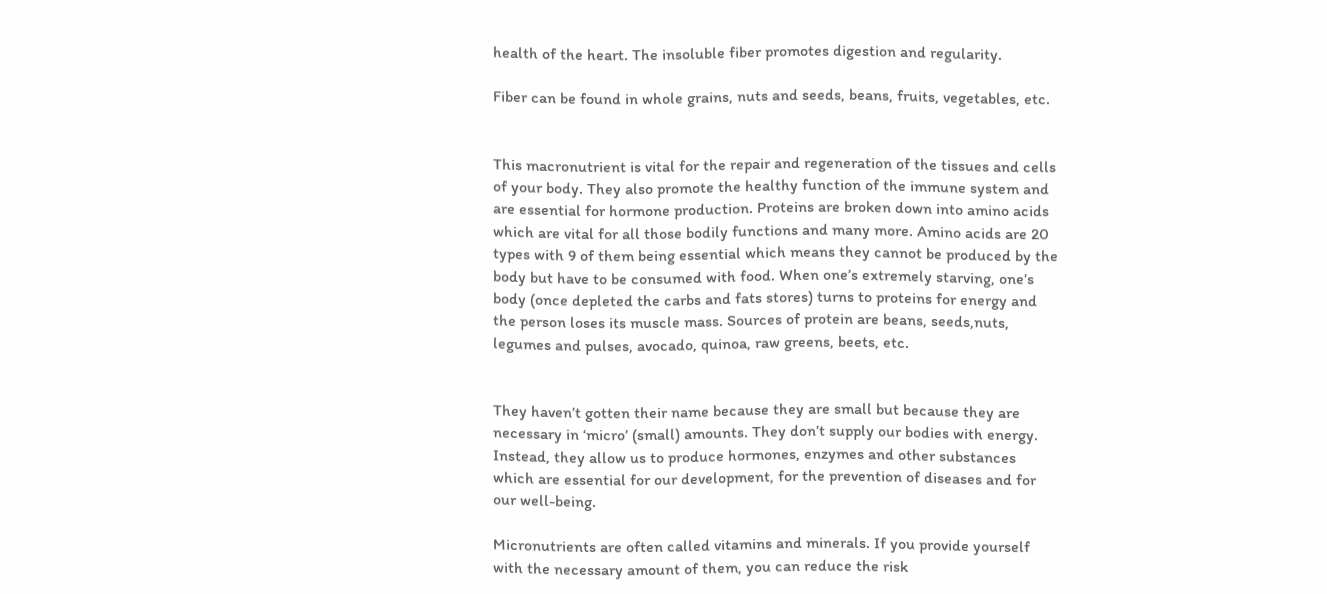health of the heart. The insoluble fiber promotes digestion and regularity.

Fiber can be found in whole grains, nuts and seeds, beans, fruits, vegetables, etc.


This macronutrient is vital for the repair and regeneration of the tissues and cells of your body. They also promote the healthy function of the immune system and are essential for hormone production. Proteins are broken down into amino acids which are vital for all those bodily functions and many more. Amino acids are 20 types with 9 of them being essential which means they cannot be produced by the body but have to be consumed with food. When one’s extremely starving, one’s body (once depleted the carbs and fats stores) turns to proteins for energy and the person loses its muscle mass. Sources of protein are beans, seeds,nuts, legumes and pulses, avocado, quinoa, raw greens, beets, etc.


They haven’t gotten their name because they are small but because they are necessary in ‘micro’ (small) amounts. They don’t supply our bodies with energy. Instead, they allow us to produce hormones, enzymes and other substances which are essential for our development, for the prevention of diseases and for our well-being.

Micronutrients are often called vitamins and minerals. If you provide yourself with the necessary amount of them, you can reduce the risk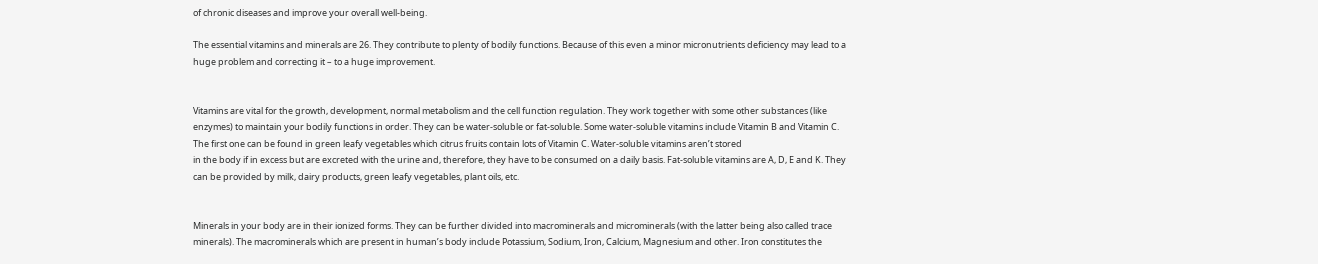of chronic diseases and improve your overall well-being.

The essential vitamins and minerals are 26. They contribute to plenty of bodily functions. Because of this even a minor micronutrients deficiency may lead to a huge problem and correcting it – to a huge improvement.


Vitamins are vital for the growth, development, normal metabolism and the cell function regulation. They work together with some other substances (like enzymes) to maintain your bodily functions in order. They can be water-soluble or fat-soluble. Some water-soluble vitamins include Vitamin B and Vitamin C. The first one can be found in green leafy vegetables which citrus fruits contain lots of Vitamin C. Water-soluble vitamins aren’t stored
in the body if in excess but are excreted with the urine and, therefore, they have to be consumed on a daily basis. Fat-soluble vitamins are A, D, E and K. They can be provided by milk, dairy products, green leafy vegetables, plant oils, etc.


Minerals in your body are in their ionized forms. They can be further divided into macrominerals and microminerals (with the latter being also called trace minerals). The macrominerals which are present in human’s body include Potassium, Sodium, Iron, Calcium, Magnesium and other. Iron constitutes the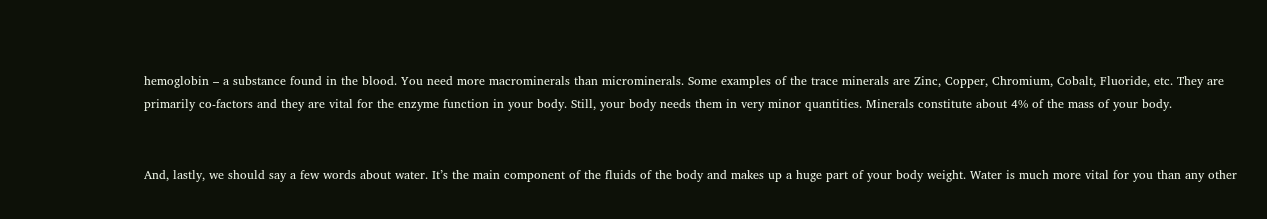hemoglobin – a substance found in the blood. You need more macrominerals than microminerals. Some examples of the trace minerals are Zinc, Copper, Chromium, Cobalt, Fluoride, etc. They are primarily co-factors and they are vital for the enzyme function in your body. Still, your body needs them in very minor quantities. Minerals constitute about 4% of the mass of your body.


And, lastly, we should say a few words about water. It’s the main component of the fluids of the body and makes up a huge part of your body weight. Water is much more vital for you than any other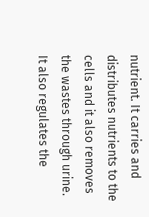nutrient. It carries and distributes nutrients to the cells and it also removes the wastes through urine. It also regulates the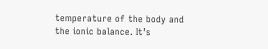temperature of the body and the ionic balance. It’s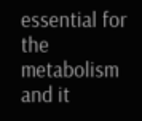essential for the metabolism and it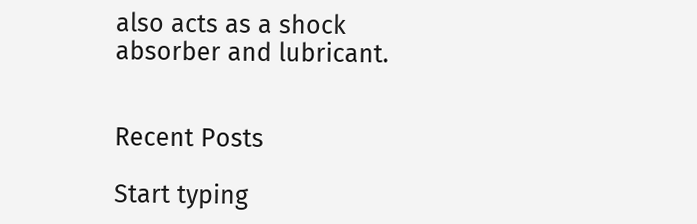also acts as a shock absorber and lubricant.


Recent Posts

Start typing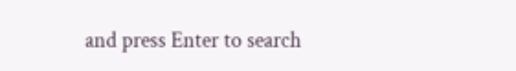and press Enter to search